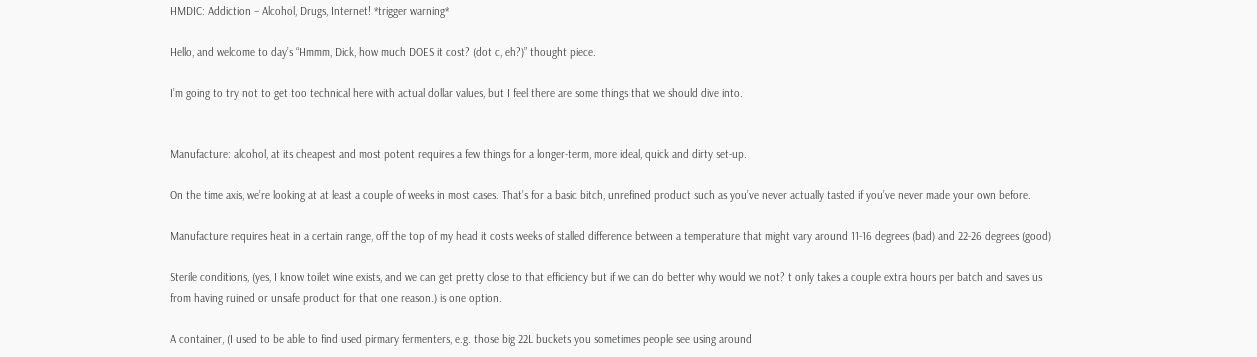HMDIC: Addiction – Alcohol, Drugs, Internet! *trigger warning*

Hello, and welcome to day’s “Hmmm, Dick, how much DOES it cost? (dot c, eh?)” thought piece.

I’m going to try not to get too technical here with actual dollar values, but I feel there are some things that we should dive into.


Manufacture: alcohol, at its cheapest and most potent requires a few things for a longer-term, more ideal, quick and dirty set-up.

On the time axis, we’re looking at at least a couple of weeks in most cases. That’s for a basic bitch, unrefined product such as you’ve never actually tasted if you’ve never made your own before.

Manufacture requires heat in a certain range, off the top of my head it costs weeks of stalled difference between a temperature that might vary around 11-16 degrees (bad) and 22-26 degrees (good)

Sterile conditions, (yes, I know toilet wine exists, and we can get pretty close to that efficiency but if we can do better why would we not? t only takes a couple extra hours per batch and saves us from having ruined or unsafe product for that one reason.) is one option.

A container, (I used to be able to find used pirmary fermenters, e.g. those big 22L buckets you sometimes people see using around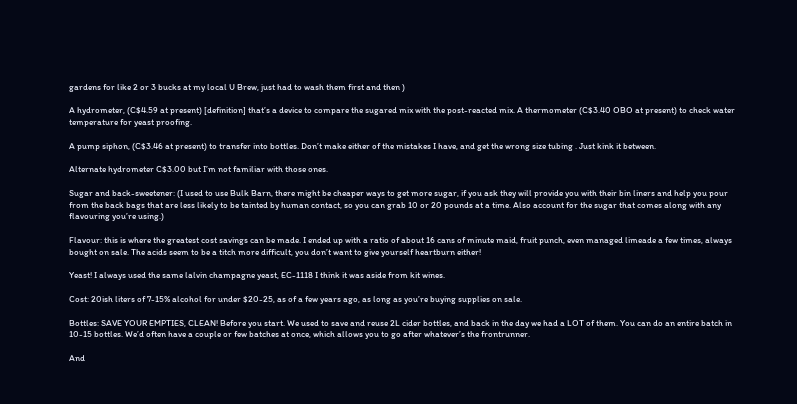gardens for like 2 or 3 bucks at my local U Brew, just had to wash them first and then )

A hydrometer, (C$4.59 at present) [definition] that’s a device to compare the sugared mix with the post-reacted mix. A thermometer (C$3.40 OBO at present) to check water temperature for yeast proofing.

A pump siphon, (C$3.46 at present) to transfer into bottles. Don’t make either of the mistakes I have, and get the wrong size tubing . Just kink it between.

Alternate hydrometer C$3.00 but I’m not familiar with those ones.

Sugar and back-sweetener: (I used to use Bulk Barn, there might be cheaper ways to get more sugar, if you ask they will provide you with their bin liners and help you pour from the back bags that are less likely to be tainted by human contact, so you can grab 10 or 20 pounds at a time. Also account for the sugar that comes along with any flavouring you’re using.)

Flavour: this is where the greatest cost savings can be made. I ended up with a ratio of about 16 cans of minute maid, fruit punch, even managed limeade a few times, always bought on sale. The acids seem to be a titch more difficult, you don’t want to give yourself heartburn either!

Yeast! I always used the same lalvin champagne yeast, EC-1118 I think it was aside from kit wines.

Cost: 20ish liters of 7-15% alcohol for under $20-25, as of a few years ago, as long as you’re buying supplies on sale.

Bottles: SAVE YOUR EMPTIES, CLEAN! Before you start. We used to save and reuse 2L cider bottles, and back in the day we had a LOT of them. You can do an entire batch in 10-15 bottles. We’d often have a couple or few batches at once, which allows you to go after whatever’s the frontrunner.

And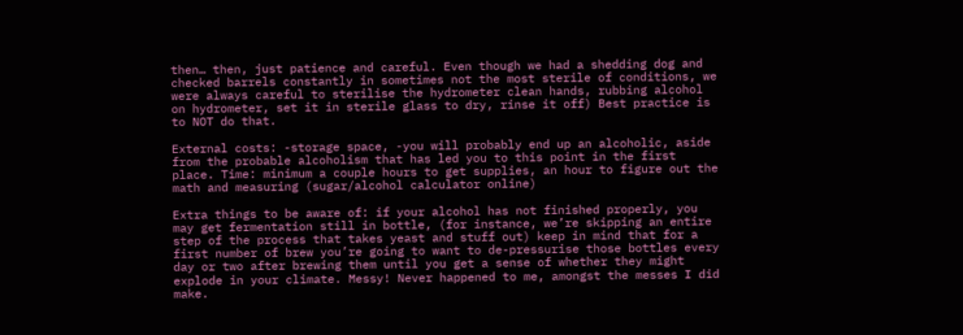then… then, just patience and careful. Even though we had a shedding dog and checked barrels constantly in sometimes not the most sterile of conditions, we were always careful to sterilise the hydrometer clean hands, rubbing alcohol on hydrometer, set it in sterile glass to dry, rinse it off) Best practice is to NOT do that.

External costs: -storage space, -you will probably end up an alcoholic, aside from the probable alcoholism that has led you to this point in the first place. Time: minimum a couple hours to get supplies, an hour to figure out the math and measuring (sugar/alcohol calculator online)

Extra things to be aware of: if your alcohol has not finished properly, you may get fermentation still in bottle, (for instance, we’re skipping an entire step of the process that takes yeast and stuff out) keep in mind that for a first number of brew you’re going to want to de-pressurise those bottles every day or two after brewing them until you get a sense of whether they might explode in your climate. Messy! Never happened to me, amongst the messes I did make.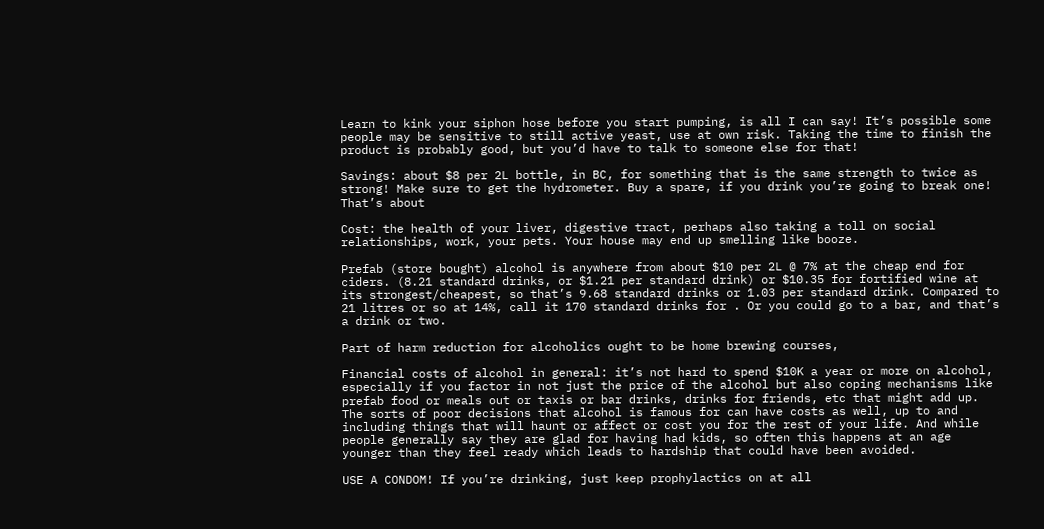Learn to kink your siphon hose before you start pumping, is all I can say! It’s possible some people may be sensitive to still active yeast, use at own risk. Taking the time to finish the product is probably good, but you’d have to talk to someone else for that!

Savings: about $8 per 2L bottle, in BC, for something that is the same strength to twice as strong! Make sure to get the hydrometer. Buy a spare, if you drink you’re going to break one! That’s about

Cost: the health of your liver, digestive tract, perhaps also taking a toll on social relationships, work, your pets. Your house may end up smelling like booze.

Prefab (store bought) alcohol is anywhere from about $10 per 2L @ 7% at the cheap end for ciders. (8.21 standard drinks, or $1.21 per standard drink) or $10.35 for fortified wine at its strongest/cheapest, so that’s 9.68 standard drinks or 1.03 per standard drink. Compared to 21 litres or so at 14%, call it 170 standard drinks for . Or you could go to a bar, and that’s a drink or two.

Part of harm reduction for alcoholics ought to be home brewing courses,

Financial costs of alcohol in general: it’s not hard to spend $10K a year or more on alcohol, especially if you factor in not just the price of the alcohol but also coping mechanisms like prefab food or meals out or taxis or bar drinks, drinks for friends, etc that might add up. The sorts of poor decisions that alcohol is famous for can have costs as well, up to and including things that will haunt or affect or cost you for the rest of your life. And while people generally say they are glad for having had kids, so often this happens at an age younger than they feel ready which leads to hardship that could have been avoided.

USE A CONDOM! If you’re drinking, just keep prophylactics on at all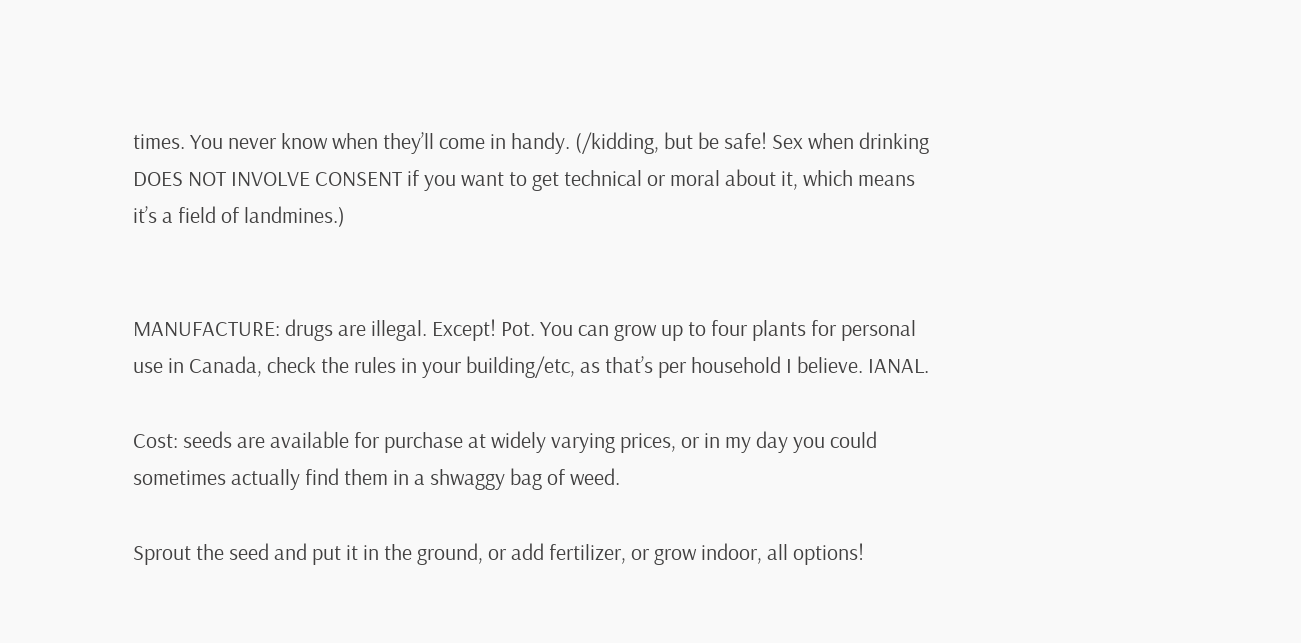times. You never know when they’ll come in handy. (/kidding, but be safe! Sex when drinking DOES NOT INVOLVE CONSENT if you want to get technical or moral about it, which means it’s a field of landmines.)


MANUFACTURE: drugs are illegal. Except! Pot. You can grow up to four plants for personal use in Canada, check the rules in your building/etc, as that’s per household I believe. IANAL.

Cost: seeds are available for purchase at widely varying prices, or in my day you could sometimes actually find them in a shwaggy bag of weed.

Sprout the seed and put it in the ground, or add fertilizer, or grow indoor, all options!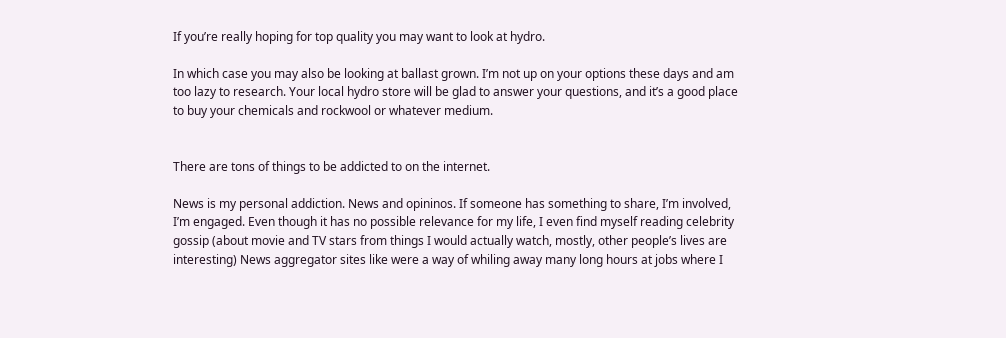If you’re really hoping for top quality you may want to look at hydro.

In which case you may also be looking at ballast grown. I’m not up on your options these days and am too lazy to research. Your local hydro store will be glad to answer your questions, and it’s a good place to buy your chemicals and rockwool or whatever medium.


There are tons of things to be addicted to on the internet.

News is my personal addiction. News and opininos. If someone has something to share, I’m involved, I’m engaged. Even though it has no possible relevance for my life, I even find myself reading celebrity gossip (about movie and TV stars from things I would actually watch, mostly, other people’s lives are interesting) News aggregator sites like were a way of whiling away many long hours at jobs where I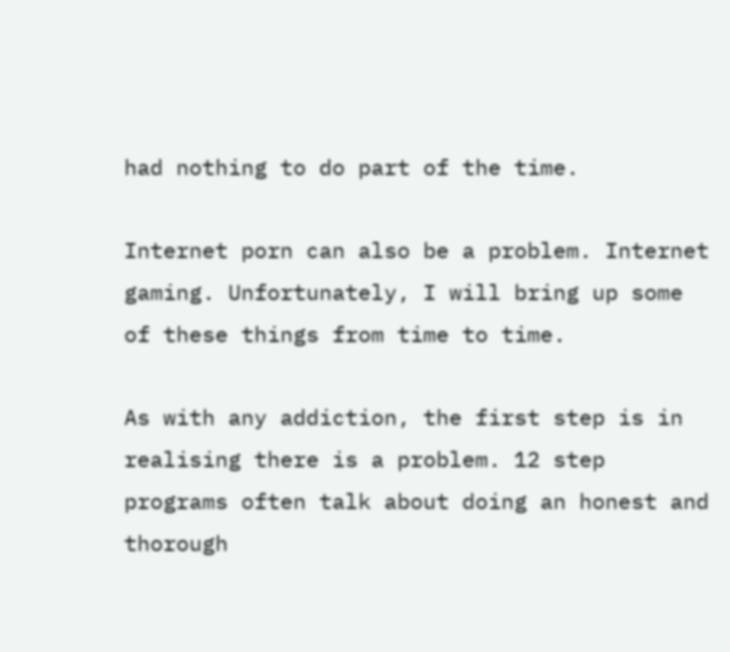had nothing to do part of the time.

Internet porn can also be a problem. Internet gaming. Unfortunately, I will bring up some of these things from time to time.

As with any addiction, the first step is in realising there is a problem. 12 step programs often talk about doing an honest and thorough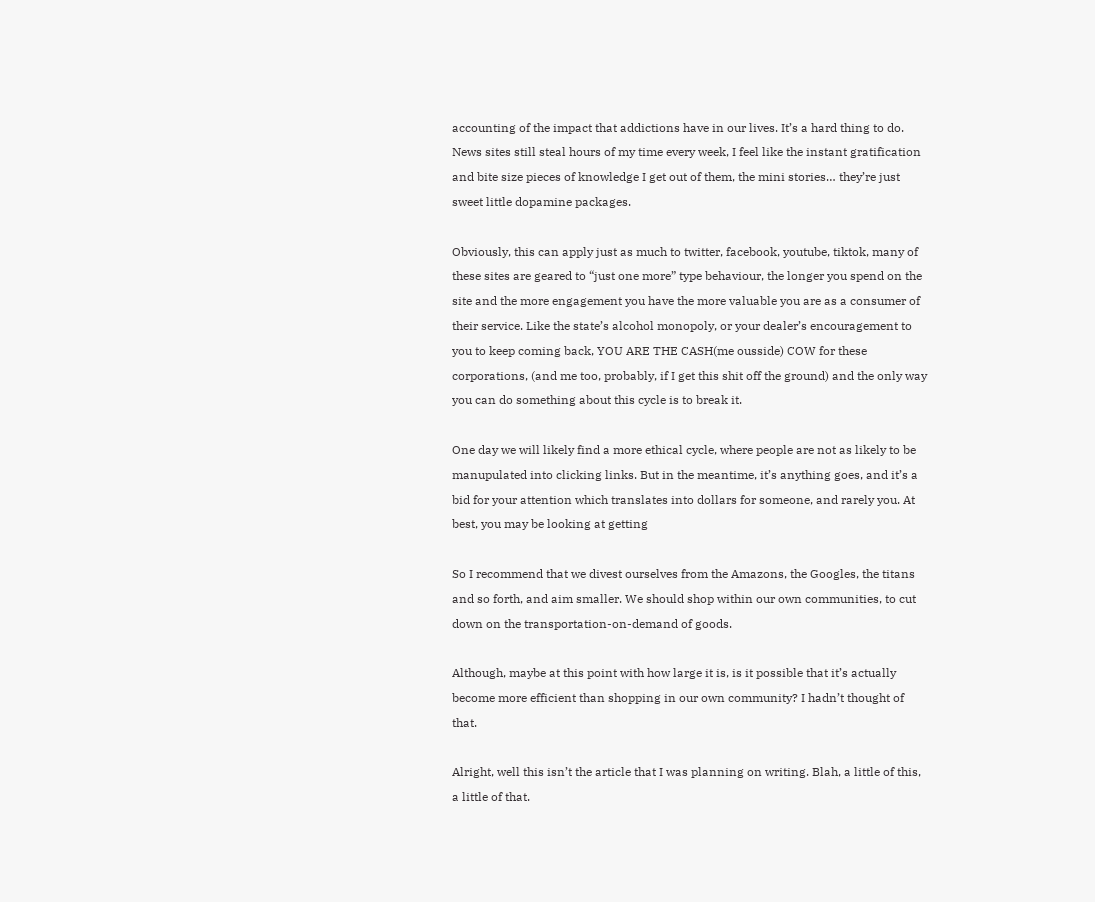accounting of the impact that addictions have in our lives. It’s a hard thing to do. News sites still steal hours of my time every week, I feel like the instant gratification and bite size pieces of knowledge I get out of them, the mini stories… they’re just sweet little dopamine packages.

Obviously, this can apply just as much to twitter, facebook, youtube, tiktok, many of these sites are geared to “just one more” type behaviour, the longer you spend on the site and the more engagement you have the more valuable you are as a consumer of their service. Like the state’s alcohol monopoly, or your dealer’s encouragement to you to keep coming back, YOU ARE THE CASH(me ousside) COW for these corporations, (and me too, probably, if I get this shit off the ground) and the only way you can do something about this cycle is to break it.

One day we will likely find a more ethical cycle, where people are not as likely to be manupulated into clicking links. But in the meantime, it’s anything goes, and it’s a bid for your attention which translates into dollars for someone, and rarely you. At best, you may be looking at getting

So I recommend that we divest ourselves from the Amazons, the Googles, the titans and so forth, and aim smaller. We should shop within our own communities, to cut down on the transportation-on-demand of goods.

Although, maybe at this point with how large it is, is it possible that it’s actually become more efficient than shopping in our own community? I hadn’t thought of that.

Alright, well this isn’t the article that I was planning on writing. Blah, a little of this, a little of that.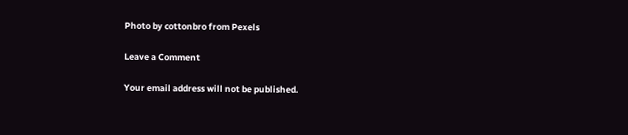Photo by cottonbro from Pexels

Leave a Comment

Your email address will not be published.